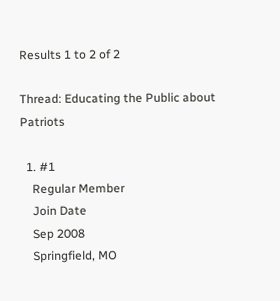Results 1 to 2 of 2

Thread: Educating the Public about Patriots

  1. #1
    Regular Member
    Join Date
    Sep 2008
    Springfield, MO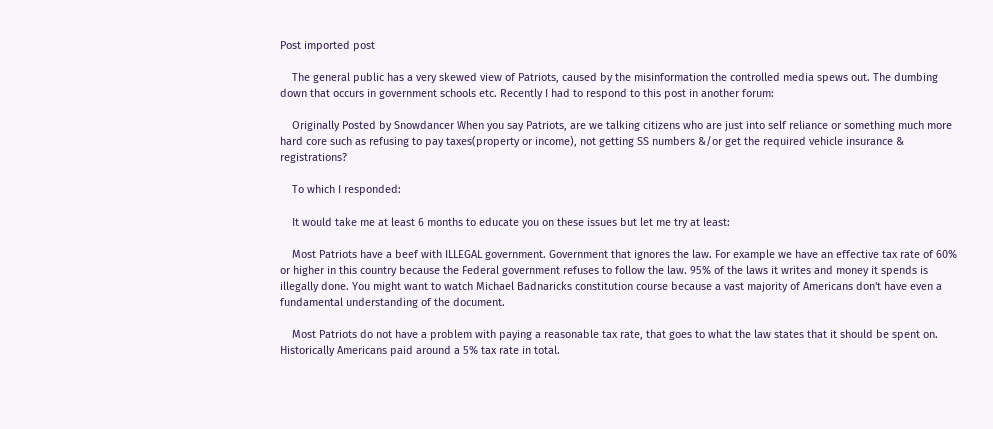Post imported post

    The general public has a very skewed view of Patriots, caused by the misinformation the controlled media spews out. The dumbing down that occurs in government schools etc. Recently I had to respond to this post in another forum:

    Originally Posted by Snowdancer When you say Patriots, are we talking citizens who are just into self reliance or something much more hard core such as refusing to pay taxes(property or income), not getting SS numbers &/or get the required vehicle insurance & registrations?

    To which I responded:

    It would take me at least 6 months to educate you on these issues but let me try at least:

    Most Patriots have a beef with ILLEGAL government. Government that ignores the law. For example we have an effective tax rate of 60% or higher in this country because the Federal government refuses to follow the law. 95% of the laws it writes and money it spends is illegally done. You might want to watch Michael Badnaricks constitution course because a vast majority of Americans don't have even a fundamental understanding of the document.

    Most Patriots do not have a problem with paying a reasonable tax rate, that goes to what the law states that it should be spent on. Historically Americans paid around a 5% tax rate in total.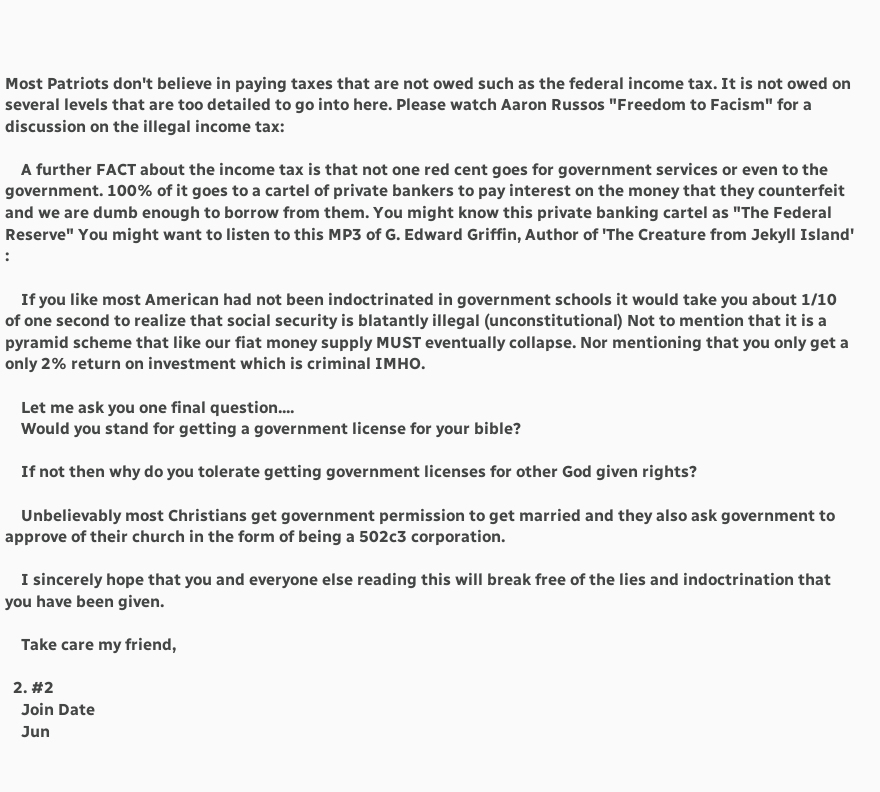Most Patriots don't believe in paying taxes that are not owed such as the federal income tax. It is not owed on several levels that are too detailed to go into here. Please watch Aaron Russos "Freedom to Facism" for a discussion on the illegal income tax:

    A further FACT about the income tax is that not one red cent goes for government services or even to the government. 100% of it goes to a cartel of private bankers to pay interest on the money that they counterfeit and we are dumb enough to borrow from them. You might know this private banking cartel as "The Federal Reserve" You might want to listen to this MP3 of G. Edward Griffin, Author of 'The Creature from Jekyll Island' :

    If you like most American had not been indoctrinated in government schools it would take you about 1/10 of one second to realize that social security is blatantly illegal (unconstitutional) Not to mention that it is a pyramid scheme that like our fiat money supply MUST eventually collapse. Nor mentioning that you only get a only 2% return on investment which is criminal IMHO.

    Let me ask you one final question....
    Would you stand for getting a government license for your bible?

    If not then why do you tolerate getting government licenses for other God given rights?

    Unbelievably most Christians get government permission to get married and they also ask government to approve of their church in the form of being a 502c3 corporation.

    I sincerely hope that you and everyone else reading this will break free of the lies and indoctrination that you have been given.

    Take care my friend,

  2. #2
    Join Date
    Jun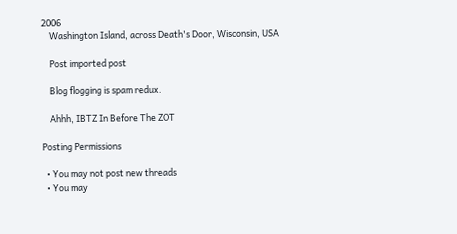2006
    Washington Island, across Death's Door, Wisconsin, USA

    Post imported post

    Blog flogging is spam redux.

    Ahhh, IBTZ In Before The ZOT

Posting Permissions

  • You may not post new threads
  • You may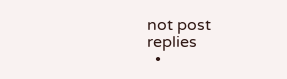not post replies
  •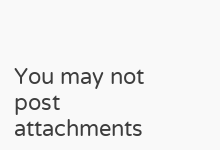You may not post attachments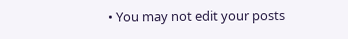• You may not edit your posts